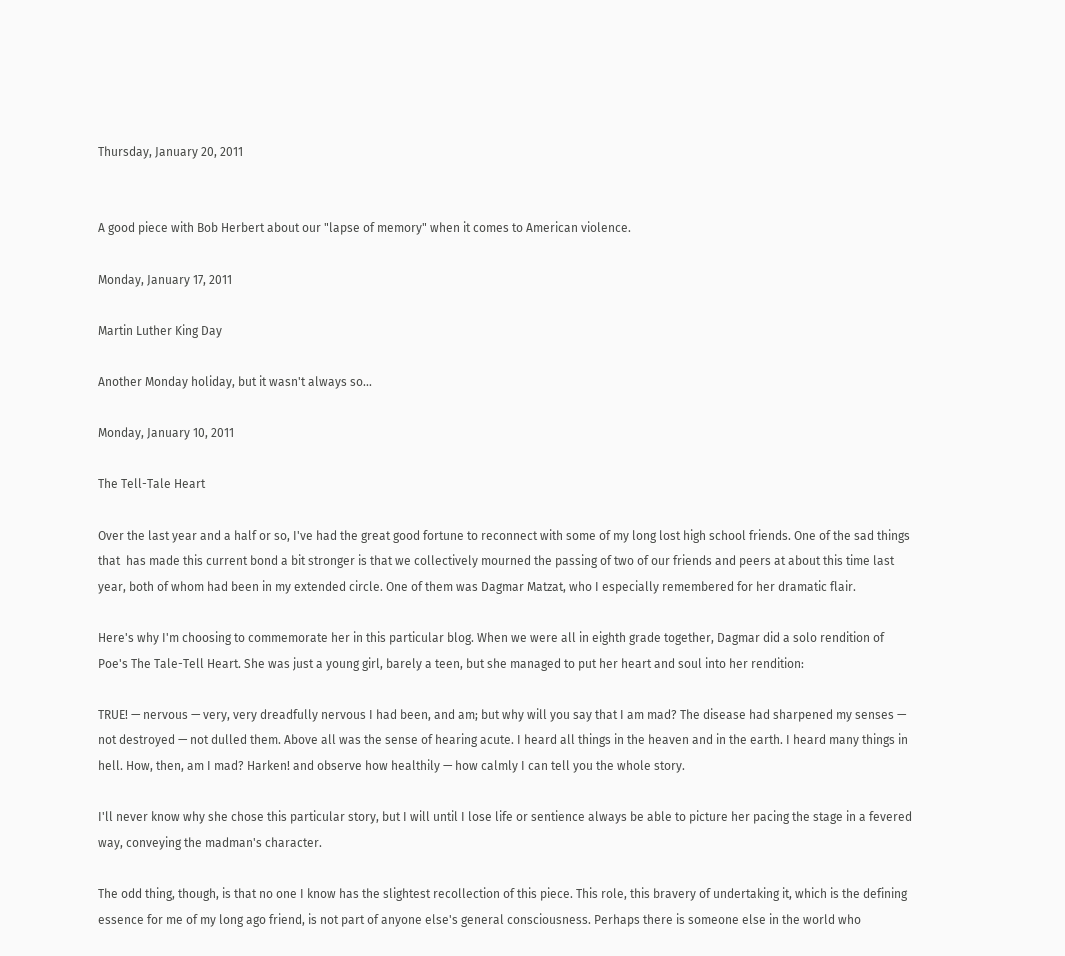Thursday, January 20, 2011


A good piece with Bob Herbert about our "lapse of memory" when it comes to American violence.

Monday, January 17, 2011

Martin Luther King Day

Another Monday holiday, but it wasn't always so...

Monday, January 10, 2011

The Tell-Tale Heart

Over the last year and a half or so, I've had the great good fortune to reconnect with some of my long lost high school friends. One of the sad things that  has made this current bond a bit stronger is that we collectively mourned the passing of two of our friends and peers at about this time last year, both of whom had been in my extended circle. One of them was Dagmar Matzat, who I especially remembered for her dramatic flair.

Here's why I'm choosing to commemorate her in this particular blog. When we were all in eighth grade together, Dagmar did a solo rendition of Poe's The Tale-Tell Heart. She was just a young girl, barely a teen, but she managed to put her heart and soul into her rendition:

TRUE! — nervous — very, very dreadfully nervous I had been, and am; but why will you say that I am mad? The disease had sharpened my senses — not destroyed — not dulled them. Above all was the sense of hearing acute. I heard all things in the heaven and in the earth. I heard many things in hell. How, then, am I mad? Harken! and observe how healthily — how calmly I can tell you the whole story.

I'll never know why she chose this particular story, but I will until I lose life or sentience always be able to picture her pacing the stage in a fevered way, conveying the madman's character.

The odd thing, though, is that no one I know has the slightest recollection of this piece. This role, this bravery of undertaking it, which is the defining essence for me of my long ago friend, is not part of anyone else's general consciousness. Perhaps there is someone else in the world who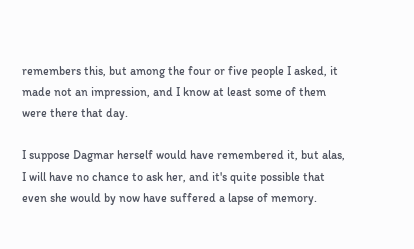remembers this, but among the four or five people I asked, it made not an impression, and I know at least some of them were there that day.

I suppose Dagmar herself would have remembered it, but alas, I will have no chance to ask her, and it's quite possible that even she would by now have suffered a lapse of memory.